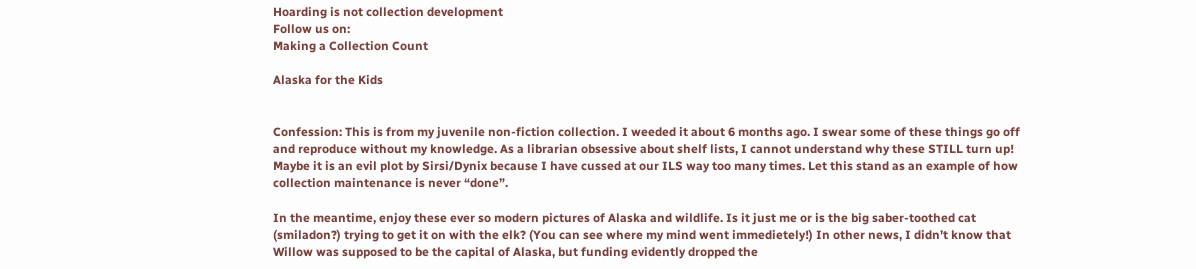Hoarding is not collection development
Follow us on:
Making a Collection Count

Alaska for the Kids


Confession: This is from my juvenile non-fiction collection. I weeded it about 6 months ago. I swear some of these things go off and reproduce without my knowledge. As a librarian obsessive about shelf lists, I cannot understand why these STILL turn up! Maybe it is an evil plot by Sirsi/Dynix because I have cussed at our ILS way too many times. Let this stand as an example of how collection maintenance is never “done”.

In the meantime, enjoy these ever so modern pictures of Alaska and wildlife. Is it just me or is the big saber-toothed cat (smiladon?) trying to get it on with the elk? (You can see where my mind went immedietely!) In other news, I didn’t know that Willow was supposed to be the capital of Alaska, but funding evidently dropped the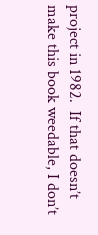project in 1982.  If that doesn’t make this book weedable, I don’t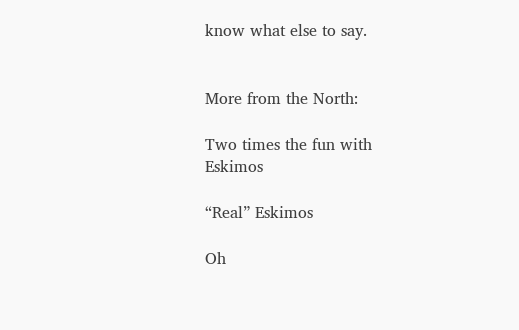know what else to say.


More from the North:

Two times the fun with Eskimos

“Real” Eskimos

Oh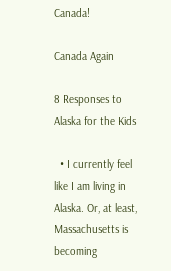Canada!

Canada Again

8 Responses to Alaska for the Kids

  • I currently feel like I am living in Alaska. Or, at least, Massachusetts is becoming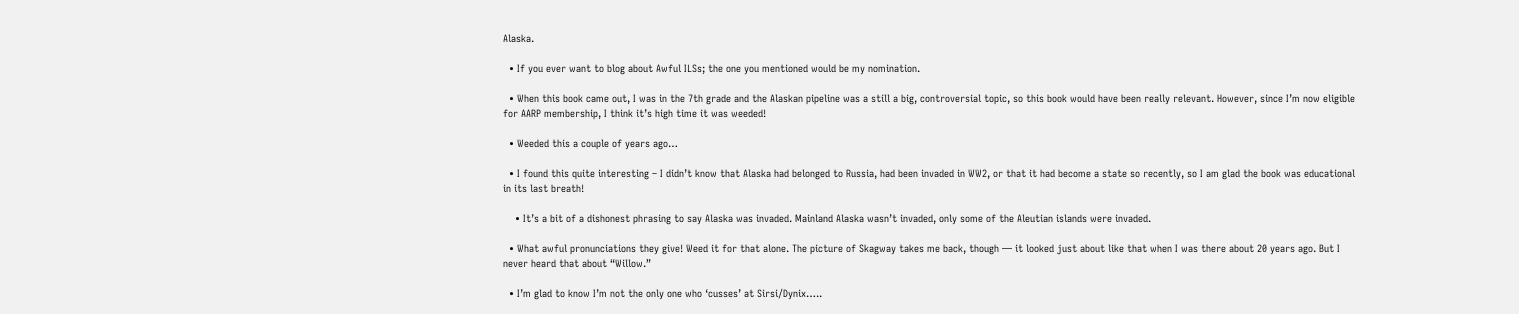Alaska.

  • If you ever want to blog about Awful ILSs; the one you mentioned would be my nomination.

  • When this book came out, I was in the 7th grade and the Alaskan pipeline was a still a big, controversial topic, so this book would have been really relevant. However, since I’m now eligible for AARP membership, I think it’s high time it was weeded!

  • Weeded this a couple of years ago…

  • I found this quite interesting – I didn’t know that Alaska had belonged to Russia, had been invaded in WW2, or that it had become a state so recently, so I am glad the book was educational in its last breath!

    • It’s a bit of a dishonest phrasing to say Alaska was invaded. Mainland Alaska wasn’t invaded, only some of the Aleutian islands were invaded.

  • What awful pronunciations they give! Weed it for that alone. The picture of Skagway takes me back, though — it looked just about like that when I was there about 20 years ago. But I never heard that about “Willow.”

  • I’m glad to know I’m not the only one who ‘cusses’ at Sirsi/Dynix…..